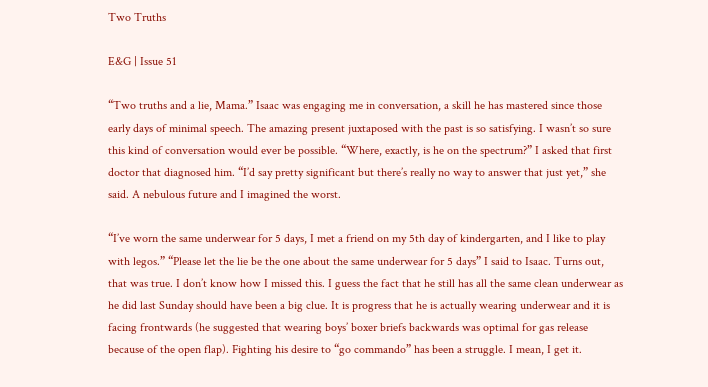Two Truths

E&G | Issue 51

“Two truths and a lie, Mama.” Isaac was engaging me in conversation, a skill he has mastered since those early days of minimal speech. The amazing present juxtaposed with the past is so satisfying. I wasn’t so sure this kind of conversation would ever be possible. “Where, exactly, is he on the spectrum?” I asked that first doctor that diagnosed him. “I’d say pretty significant but there’s really no way to answer that just yet,” she said. A nebulous future and I imagined the worst.

“I’ve worn the same underwear for 5 days, I met a friend on my 5th day of kindergarten, and I like to play with legos.” “Please let the lie be the one about the same underwear for 5 days” I said to Isaac. Turns out, that was true. I don’t know how I missed this. I guess the fact that he still has all the same clean underwear as he did last Sunday should have been a big clue. It is progress that he is actually wearing underwear and it is facing frontwards (he suggested that wearing boys’ boxer briefs backwards was optimal for gas release because of the open flap). Fighting his desire to “go commando” has been a struggle. I mean, I get it.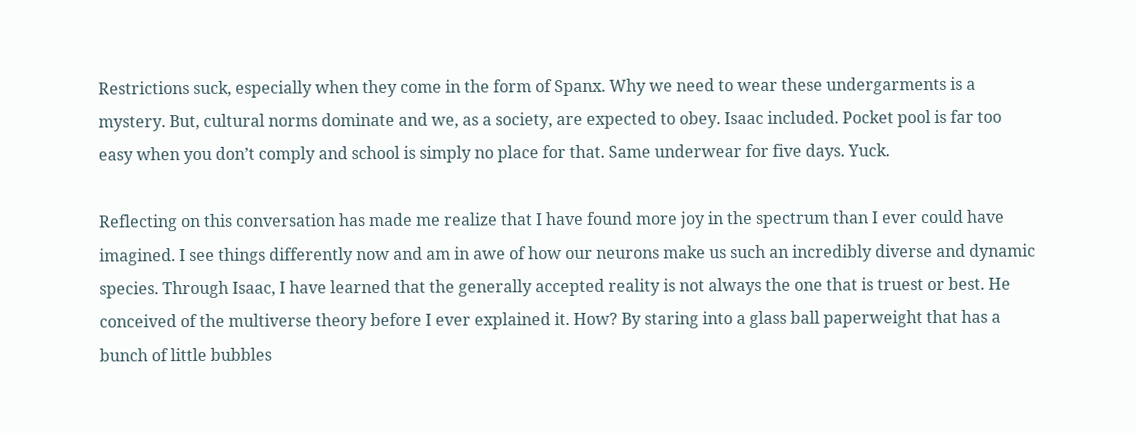Restrictions suck, especially when they come in the form of Spanx. Why we need to wear these undergarments is a mystery. But, cultural norms dominate and we, as a society, are expected to obey. Isaac included. Pocket pool is far too easy when you don’t comply and school is simply no place for that. Same underwear for five days. Yuck.

Reflecting on this conversation has made me realize that I have found more joy in the spectrum than I ever could have imagined. I see things differently now and am in awe of how our neurons make us such an incredibly diverse and dynamic species. Through Isaac, I have learned that the generally accepted reality is not always the one that is truest or best. He conceived of the multiverse theory before I ever explained it. How? By staring into a glass ball paperweight that has a bunch of little bubbles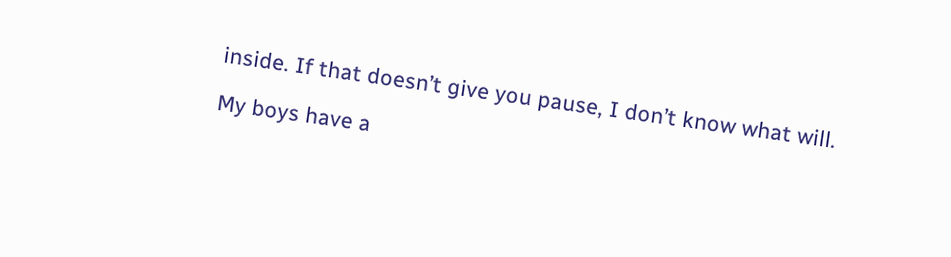inside. If that doesn’t give you pause, I don’t know what will.

My boys have a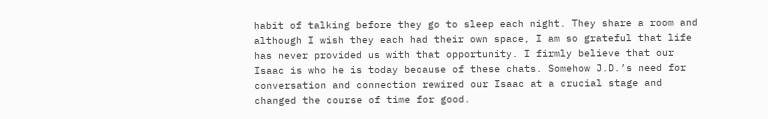habit of talking before they go to sleep each night. They share a room and although I wish they each had their own space, I am so grateful that life has never provided us with that opportunity. I firmly believe that our Isaac is who he is today because of these chats. Somehow J.D.’s need for conversation and connection rewired our Isaac at a crucial stage and changed the course of time for good.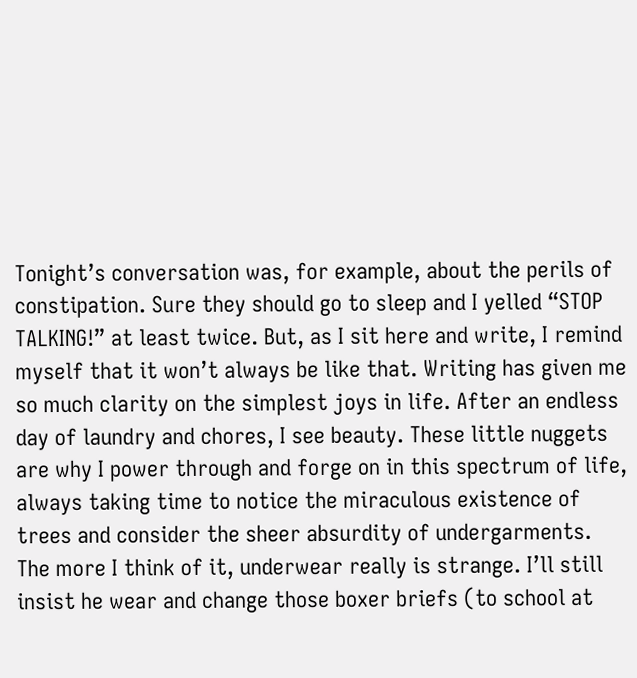Tonight’s conversation was, for example, about the perils of constipation. Sure they should go to sleep and I yelled “STOP TALKING!” at least twice. But, as I sit here and write, I remind myself that it won’t always be like that. Writing has given me so much clarity on the simplest joys in life. After an endless day of laundry and chores, I see beauty. These little nuggets are why I power through and forge on in this spectrum of life, always taking time to notice the miraculous existence of trees and consider the sheer absurdity of undergarments. The more I think of it, underwear really is strange. I’ll still insist he wear and change those boxer briefs (to school at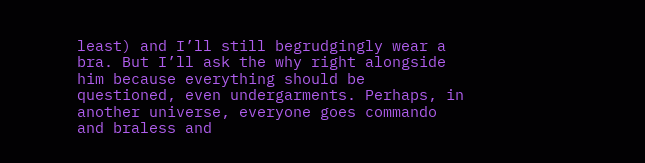least) and I’ll still begrudgingly wear a bra. But I’ll ask the why right alongside him because everything should be questioned, even undergarments. Perhaps, in another universe, everyone goes commando and braless and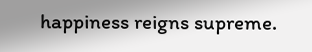happiness reigns supreme.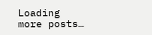Loading more posts…